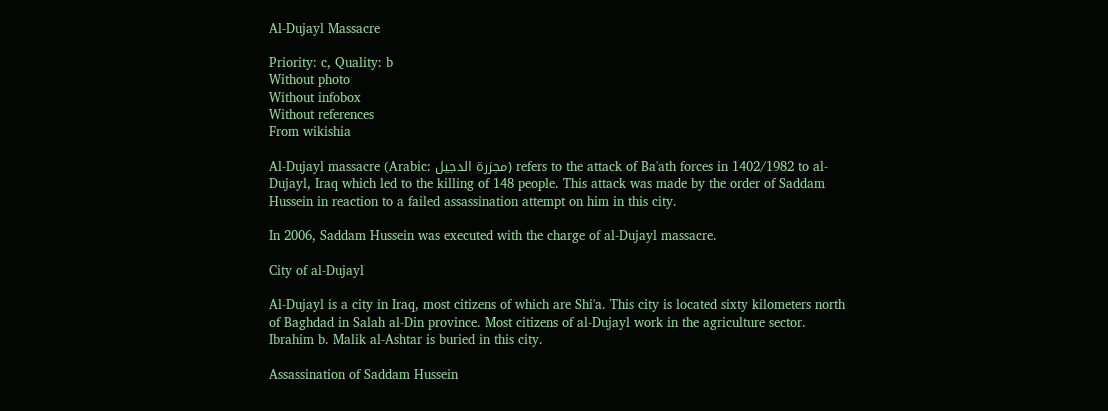Al-Dujayl Massacre

Priority: c, Quality: b
Without photo
Without infobox
Without references
From wikishia

Al-Dujayl massacre (Arabic: مجزرة الدجیل) refers to the attack of Ba'ath forces in 1402/1982 to al-Dujayl, Iraq which led to the killing of 148 people. This attack was made by the order of Saddam Hussein in reaction to a failed assassination attempt on him in this city.

In 2006, Saddam Hussein was executed with the charge of al-Dujayl massacre.

City of al-Dujayl

Al-Dujayl is a city in Iraq, most citizens of which are Shi'a. This city is located sixty kilometers north of Baghdad in Salah al-Din province. Most citizens of al-Dujayl work in the agriculture sector. Ibrahim b. Malik al-Ashtar is buried in this city.

Assassination of Saddam Hussein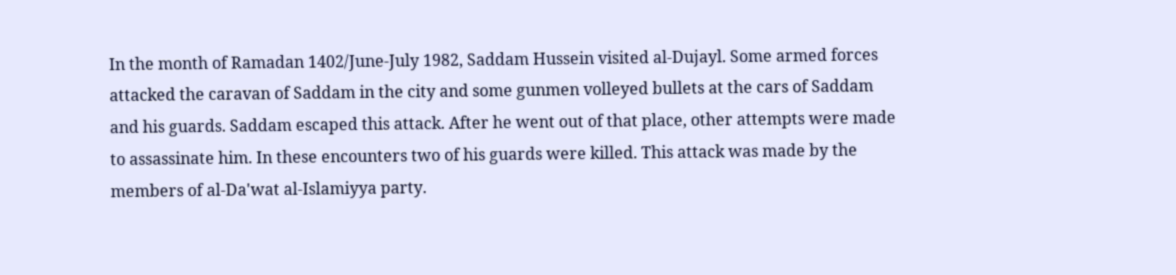In the month of Ramadan 1402/June-July 1982, Saddam Hussein visited al-Dujayl. Some armed forces attacked the caravan of Saddam in the city and some gunmen volleyed bullets at the cars of Saddam and his guards. Saddam escaped this attack. After he went out of that place, other attempts were made to assassinate him. In these encounters two of his guards were killed. This attack was made by the members of al-Da'wat al-Islamiyya party.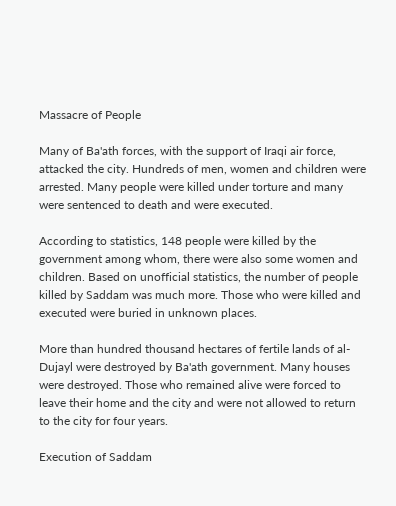Massacre of People

Many of Ba'ath forces, with the support of Iraqi air force, attacked the city. Hundreds of men, women and children were arrested. Many people were killed under torture and many were sentenced to death and were executed.

According to statistics, 148 people were killed by the government among whom, there were also some women and children. Based on unofficial statistics, the number of people killed by Saddam was much more. Those who were killed and executed were buried in unknown places.

More than hundred thousand hectares of fertile lands of al-Dujayl were destroyed by Ba'ath government. Many houses were destroyed. Those who remained alive were forced to leave their home and the city and were not allowed to return to the city for four years.

Execution of Saddam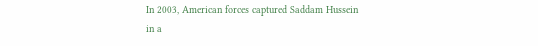In 2003, American forces captured Saddam Hussein in a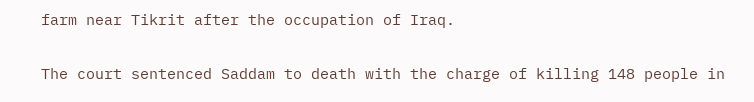farm near Tikrit after the occupation of Iraq.

The court sentenced Saddam to death with the charge of killing 148 people in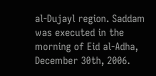al-Dujayl region. Saddam was executed in the morning of Eid al-Adha, December 30th, 2006.